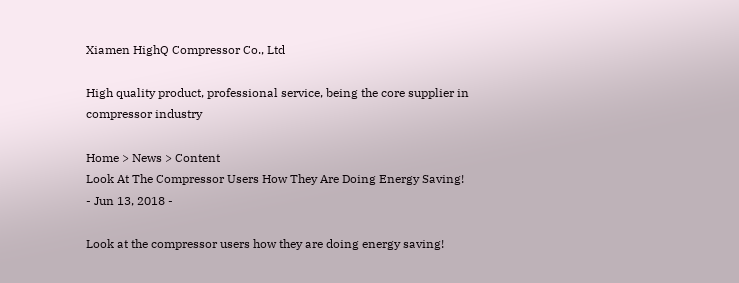Xiamen HighQ Compressor Co., Ltd

High quality product, professional service, being the core supplier in compressor industry

Home > News > Content
Look At The Compressor Users How They Are Doing Energy Saving!
- Jun 13, 2018 -

Look at the compressor users how they are doing energy saving!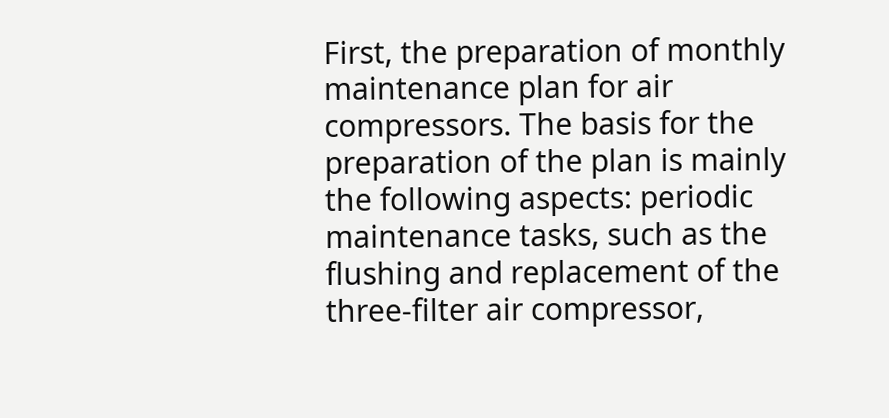First, the preparation of monthly maintenance plan for air compressors. The basis for the preparation of the plan is mainly the following aspects: periodic maintenance tasks, such as the flushing and replacement of the three-filter air compressor,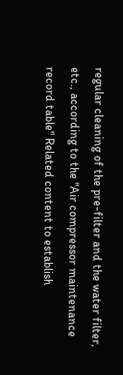regular cleaning of the pre-filter and the water filter, etc., according to the "Air compressor maintenance record table" Related content to establish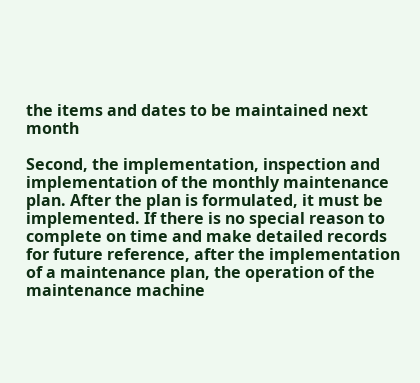the items and dates to be maintained next month

Second, the implementation, inspection and implementation of the monthly maintenance plan. After the plan is formulated, it must be implemented. If there is no special reason to complete on time and make detailed records for future reference, after the implementation of a maintenance plan, the operation of the maintenance machine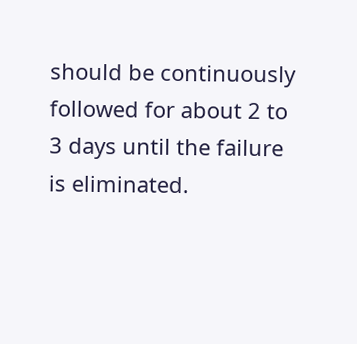should be continuously followed for about 2 to 3 days until the failure is eliminated.